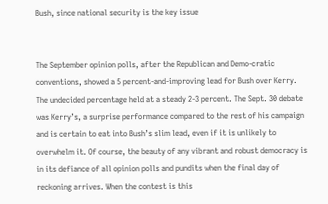Bush, since national security is the key issue


The September opinion polls, after the Republican and Demo-cratic conventions, showed a 5 percent-and-improving lead for Bush over Kerry. The undecided percentage held at a steady 2-3 percent. The Sept. 30 debate was Kerry’s, a surprise performance compared to the rest of his campaign and is certain to eat into Bush’s slim lead, even if it is unlikely to overwhelm it. Of course, the beauty of any vibrant and robust democracy is in its defiance of all opinion polls and pundits when the final day of reckoning arrives. When the contest is this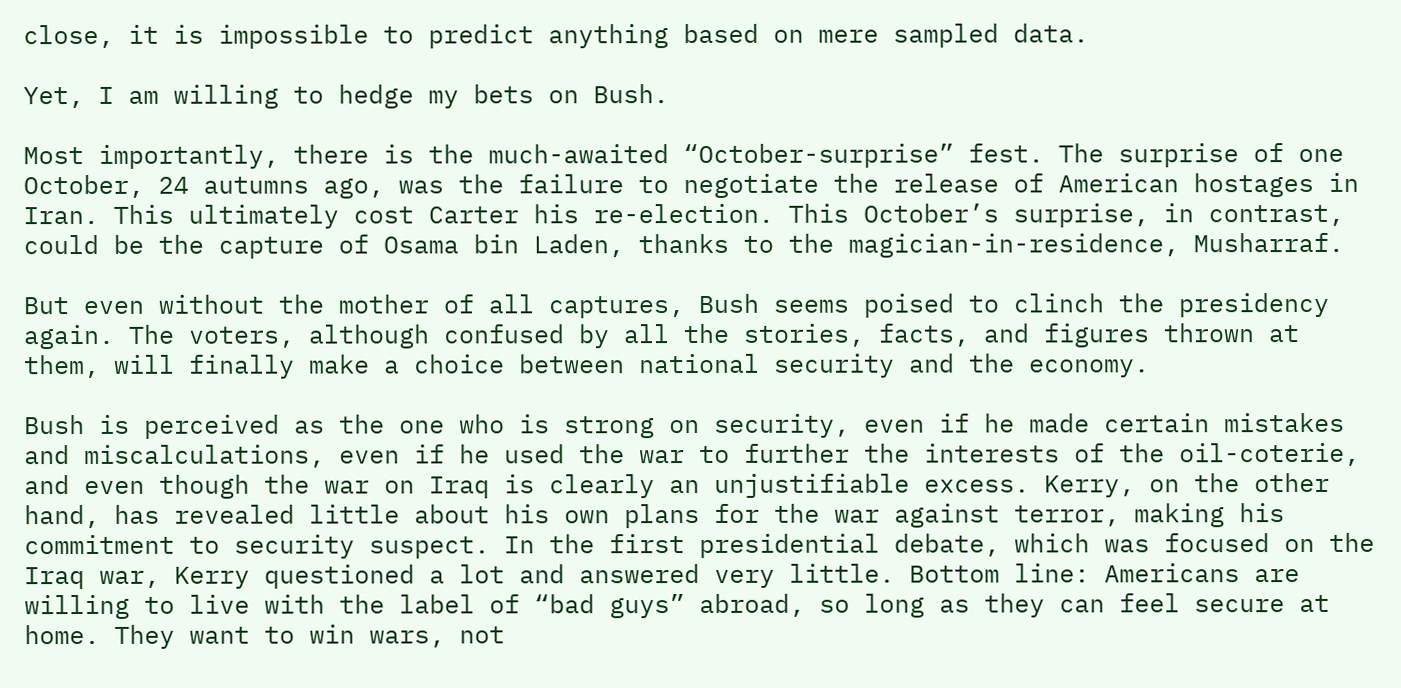close, it is impossible to predict anything based on mere sampled data.

Yet, I am willing to hedge my bets on Bush.

Most importantly, there is the much-awaited “October-surprise” fest. The surprise of one October, 24 autumns ago, was the failure to negotiate the release of American hostages in Iran. This ultimately cost Carter his re-election. This October’s surprise, in contrast, could be the capture of Osama bin Laden, thanks to the magician-in-residence, Musharraf.

But even without the mother of all captures, Bush seems poised to clinch the presidency again. The voters, although confused by all the stories, facts, and figures thrown at them, will finally make a choice between national security and the economy.

Bush is perceived as the one who is strong on security, even if he made certain mistakes and miscalculations, even if he used the war to further the interests of the oil-coterie, and even though the war on Iraq is clearly an unjustifiable excess. Kerry, on the other hand, has revealed little about his own plans for the war against terror, making his commitment to security suspect. In the first presidential debate, which was focused on the Iraq war, Kerry questioned a lot and answered very little. Bottom line: Americans are willing to live with the label of “bad guys” abroad, so long as they can feel secure at home. They want to win wars, not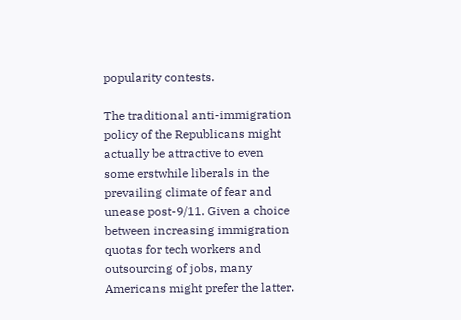popularity contests.

The traditional anti-immigration policy of the Republicans might actually be attractive to even some erstwhile liberals in the prevailing climate of fear and unease post-9/11. Given a choice between increasing immigration quotas for tech workers and outsourcing of jobs, many Americans might prefer the latter.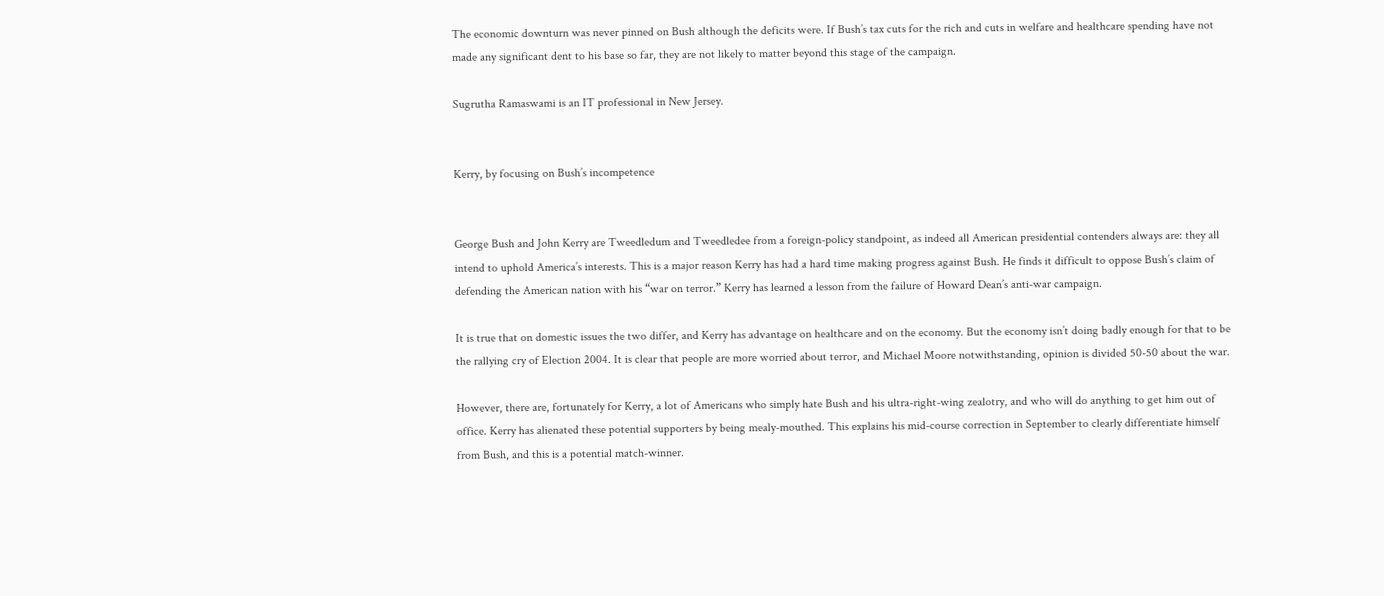The economic downturn was never pinned on Bush although the deficits were. If Bush’s tax cuts for the rich and cuts in welfare and healthcare spending have not made any significant dent to his base so far, they are not likely to matter beyond this stage of the campaign.

Sugrutha Ramaswami is an IT professional in New Jersey.


Kerry, by focusing on Bush’s incompetence


George Bush and John Kerry are Tweedledum and Tweedledee from a foreign-policy standpoint, as indeed all American presidential contenders always are: they all intend to uphold America’s interests. This is a major reason Kerry has had a hard time making progress against Bush. He finds it difficult to oppose Bush’s claim of defending the American nation with his “war on terror.” Kerry has learned a lesson from the failure of Howard Dean’s anti-war campaign.

It is true that on domestic issues the two differ, and Kerry has advantage on healthcare and on the economy. But the economy isn’t doing badly enough for that to be the rallying cry of Election 2004. It is clear that people are more worried about terror, and Michael Moore notwithstanding, opinion is divided 50-50 about the war.

However, there are, fortunately for Kerry, a lot of Americans who simply hate Bush and his ultra-right-wing zealotry, and who will do anything to get him out of office. Kerry has alienated these potential supporters by being mealy-mouthed. This explains his mid-course correction in September to clearly differentiate himself from Bush, and this is a potential match-winner.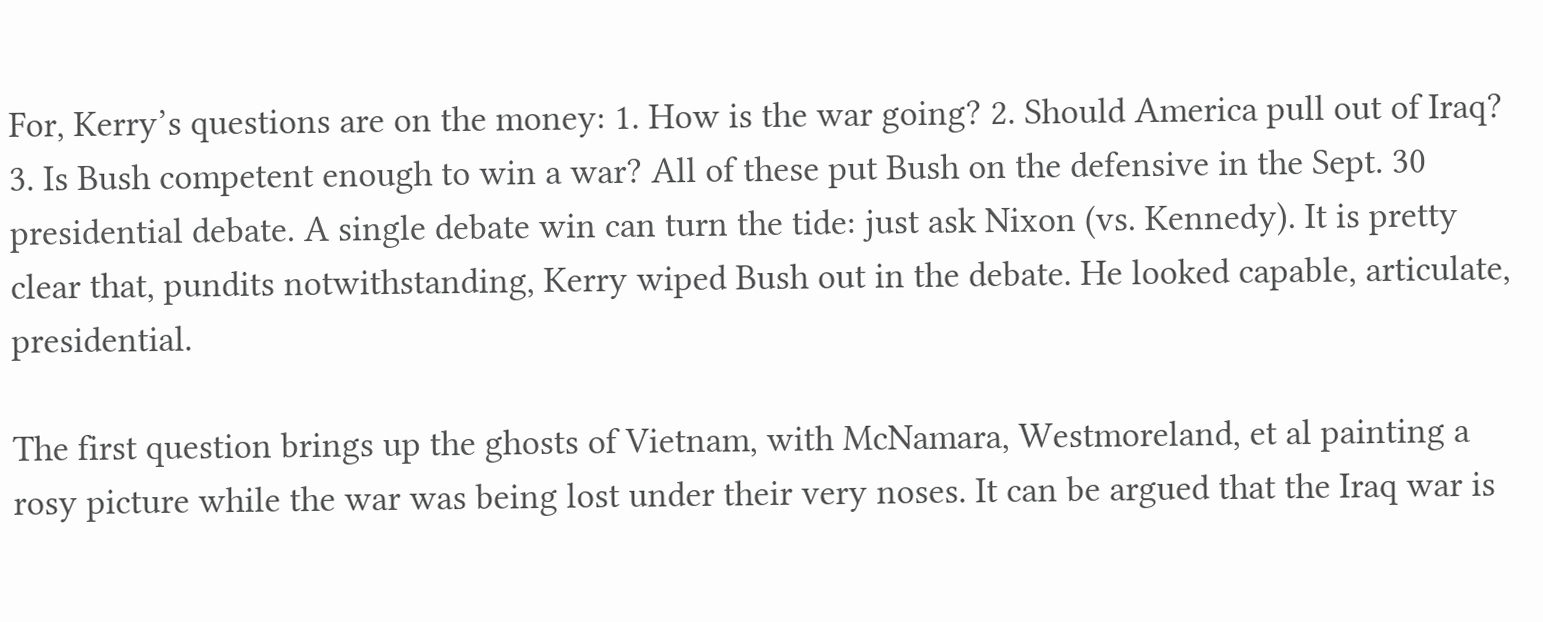For, Kerry’s questions are on the money: 1. How is the war going? 2. Should America pull out of Iraq? 3. Is Bush competent enough to win a war? All of these put Bush on the defensive in the Sept. 30 presidential debate. A single debate win can turn the tide: just ask Nixon (vs. Kennedy). It is pretty clear that, pundits notwithstanding, Kerry wiped Bush out in the debate. He looked capable, articulate, presidential.

The first question brings up the ghosts of Vietnam, with McNamara, Westmoreland, et al painting a rosy picture while the war was being lost under their very noses. It can be argued that the Iraq war is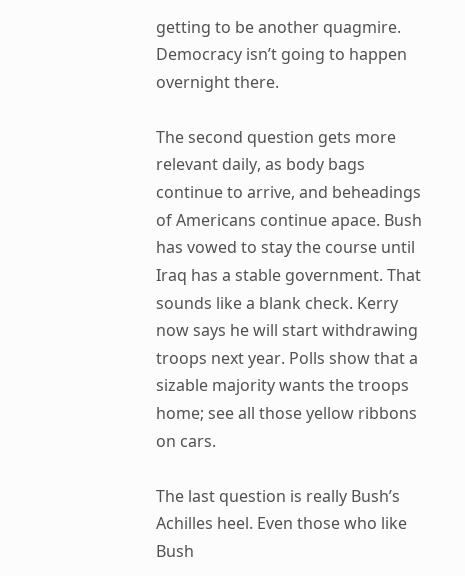getting to be another quagmire. Democracy isn’t going to happen overnight there.

The second question gets more relevant daily, as body bags continue to arrive, and beheadings of Americans continue apace. Bush has vowed to stay the course until Iraq has a stable government. That sounds like a blank check. Kerry now says he will start withdrawing troops next year. Polls show that a sizable majority wants the troops home; see all those yellow ribbons on cars.

The last question is really Bush’s Achilles heel. Even those who like Bush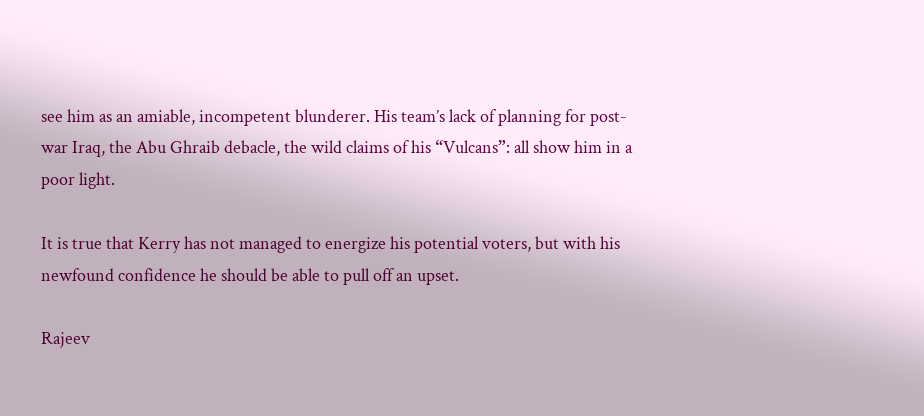see him as an amiable, incompetent blunderer. His team’s lack of planning for post-war Iraq, the Abu Ghraib debacle, the wild claims of his “Vulcans”: all show him in a poor light.

It is true that Kerry has not managed to energize his potential voters, but with his newfound confidence he should be able to pull off an upset.

Rajeev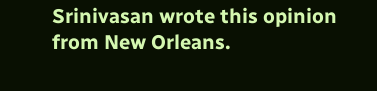Srinivasan wrote this opinion from New Orleans.